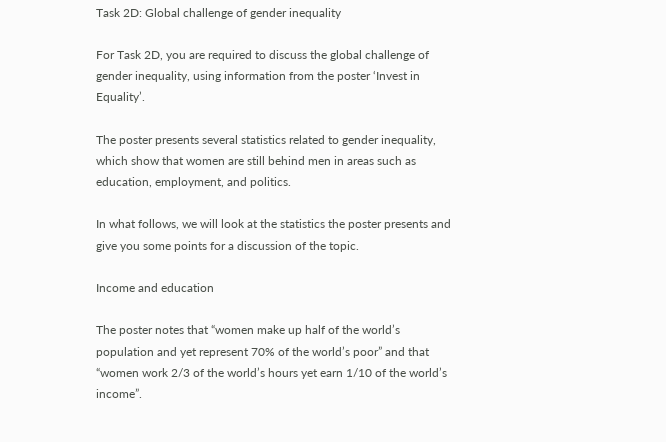Task 2D: Global challenge of gender inequality

For Task 2D, you are required to discuss the global challenge of gender inequality, using information from the poster ‘Invest in Equality’.

The poster presents several statistics related to gender inequality, which show that women are still behind men in areas such as education, employment, and politics.

In what follows, we will look at the statistics the poster presents and give you some points for a discussion of the topic.

Income and education

The poster notes that “women make up half of the world’s population and yet represent 70% of the world’s poor” and that “women work 2/3 of the world’s hours yet earn 1/10 of the world’s income”.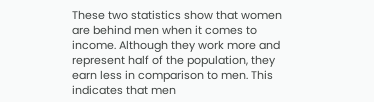These two statistics show that women are behind men when it comes to income. Although they work more and represent half of the population, they earn less in comparison to men. This indicates that men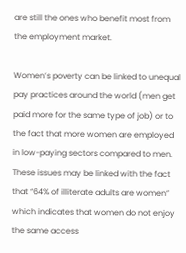are still the ones who benefit most from the employment market.

Women’s poverty can be linked to unequal pay practices around the world (men get paid more for the same type of job) or to the fact that more women are employed in low-paying sectors compared to men. These issues may be linked with the fact that “64% of illiterate adults are women” which indicates that women do not enjoy the same access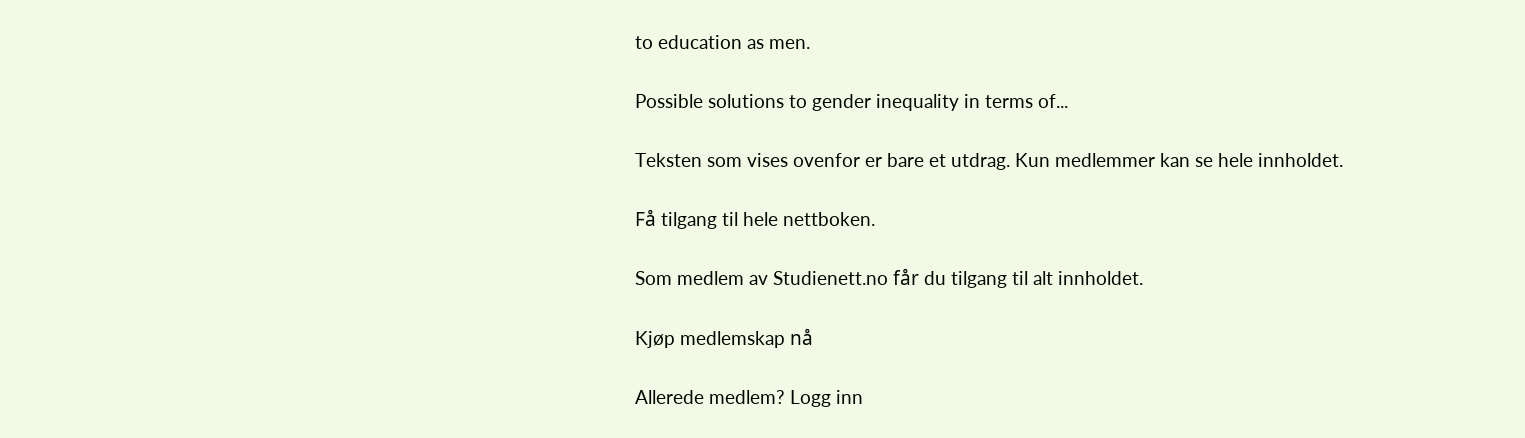to education as men.

Possible solutions to gender inequality in terms of...

Teksten som vises ovenfor er bare et utdrag. Kun medlemmer kan se hele innholdet.

Få tilgang til hele nettboken.

Som medlem av Studienett.no får du tilgang til alt innholdet.

Kjøp medlemskap nå

Allerede medlem? Logg inn